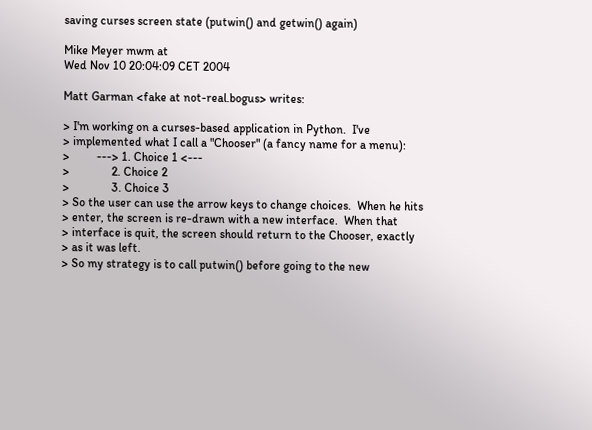saving curses screen state (putwin() and getwin() again)

Mike Meyer mwm at
Wed Nov 10 20:04:09 CET 2004

Matt Garman <fake at not-real.bogus> writes:

> I'm working on a curses-based application in Python.  I've
> implemented what I call a "Chooser" (a fancy name for a menu):
>         ---> 1. Choice 1 <---
>              2. Choice 2
>              3. Choice 3
> So the user can use the arrow keys to change choices.  When he hits
> enter, the screen is re-drawn with a new interface.  When that
> interface is quit, the screen should return to the Chooser, exactly
> as it was left.
> So my strategy is to call putwin() before going to the new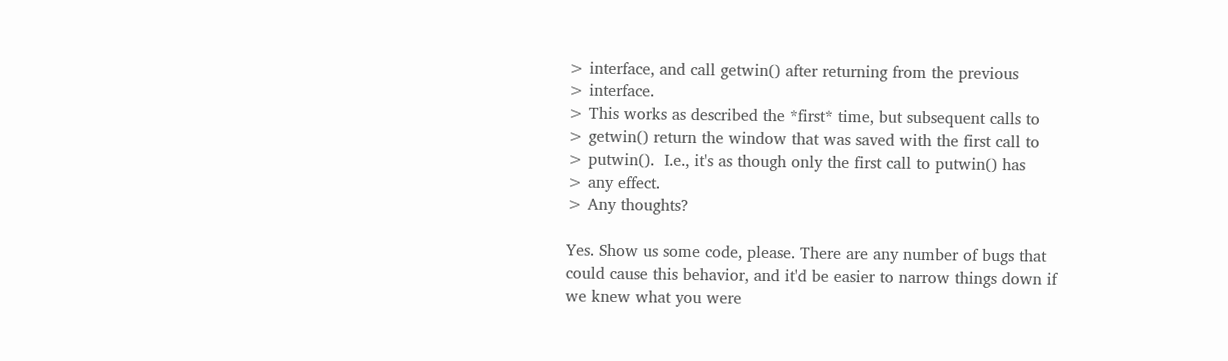> interface, and call getwin() after returning from the previous
> interface.
> This works as described the *first* time, but subsequent calls to
> getwin() return the window that was saved with the first call to
> putwin().  I.e., it's as though only the first call to putwin() has
> any effect.
> Any thoughts?

Yes. Show us some code, please. There are any number of bugs that
could cause this behavior, and it'd be easier to narrow things down if
we knew what you were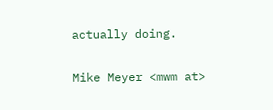actually doing.

Mike Meyer <mwm at>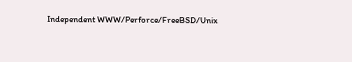Independent WWW/Perforce/FreeBSD/Unix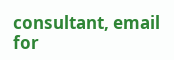consultant, email for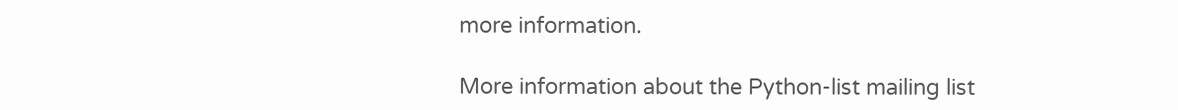more information.

More information about the Python-list mailing list